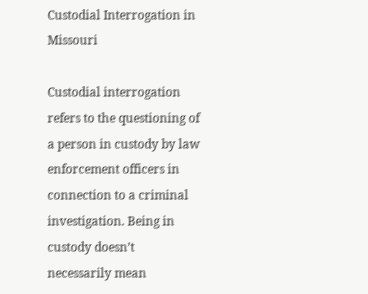Custodial Interrogation in Missouri

Custodial interrogation refers to the questioning of a person in custody by law enforcement officers in connection to a criminal investigation. Being in custody doesn’t necessarily mean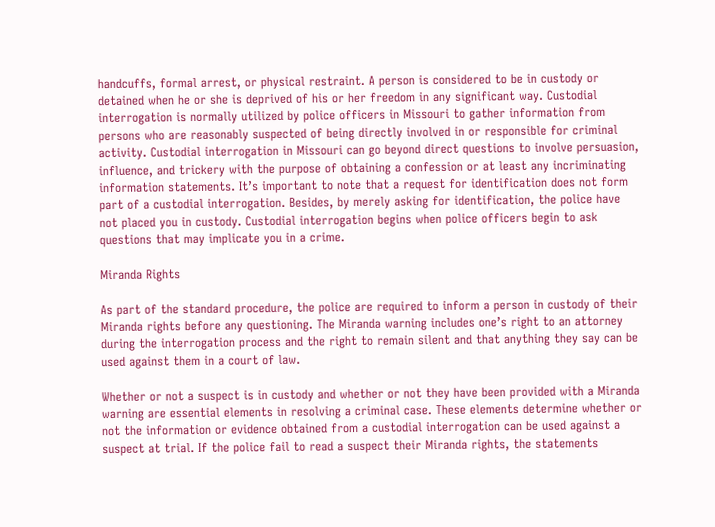handcuffs, formal arrest, or physical restraint. A person is considered to be in custody or detained when he or she is deprived of his or her freedom in any significant way. Custodial interrogation is normally utilized by police officers in Missouri to gather information from persons who are reasonably suspected of being directly involved in or responsible for criminal activity. Custodial interrogation in Missouri can go beyond direct questions to involve persuasion, influence, and trickery with the purpose of obtaining a confession or at least any incriminating information statements. It’s important to note that a request for identification does not form part of a custodial interrogation. Besides, by merely asking for identification, the police have not placed you in custody. Custodial interrogation begins when police officers begin to ask questions that may implicate you in a crime.

Miranda Rights

As part of the standard procedure, the police are required to inform a person in custody of their Miranda rights before any questioning. The Miranda warning includes one’s right to an attorney during the interrogation process and the right to remain silent and that anything they say can be used against them in a court of law.

Whether or not a suspect is in custody and whether or not they have been provided with a Miranda warning are essential elements in resolving a criminal case. These elements determine whether or not the information or evidence obtained from a custodial interrogation can be used against a suspect at trial. If the police fail to read a suspect their Miranda rights, the statements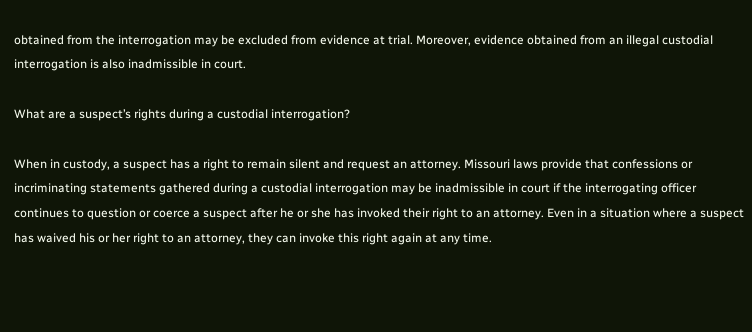obtained from the interrogation may be excluded from evidence at trial. Moreover, evidence obtained from an illegal custodial interrogation is also inadmissible in court.

What are a suspect’s rights during a custodial interrogation?

When in custody, a suspect has a right to remain silent and request an attorney. Missouri laws provide that confessions or incriminating statements gathered during a custodial interrogation may be inadmissible in court if the interrogating officer continues to question or coerce a suspect after he or she has invoked their right to an attorney. Even in a situation where a suspect has waived his or her right to an attorney, they can invoke this right again at any time.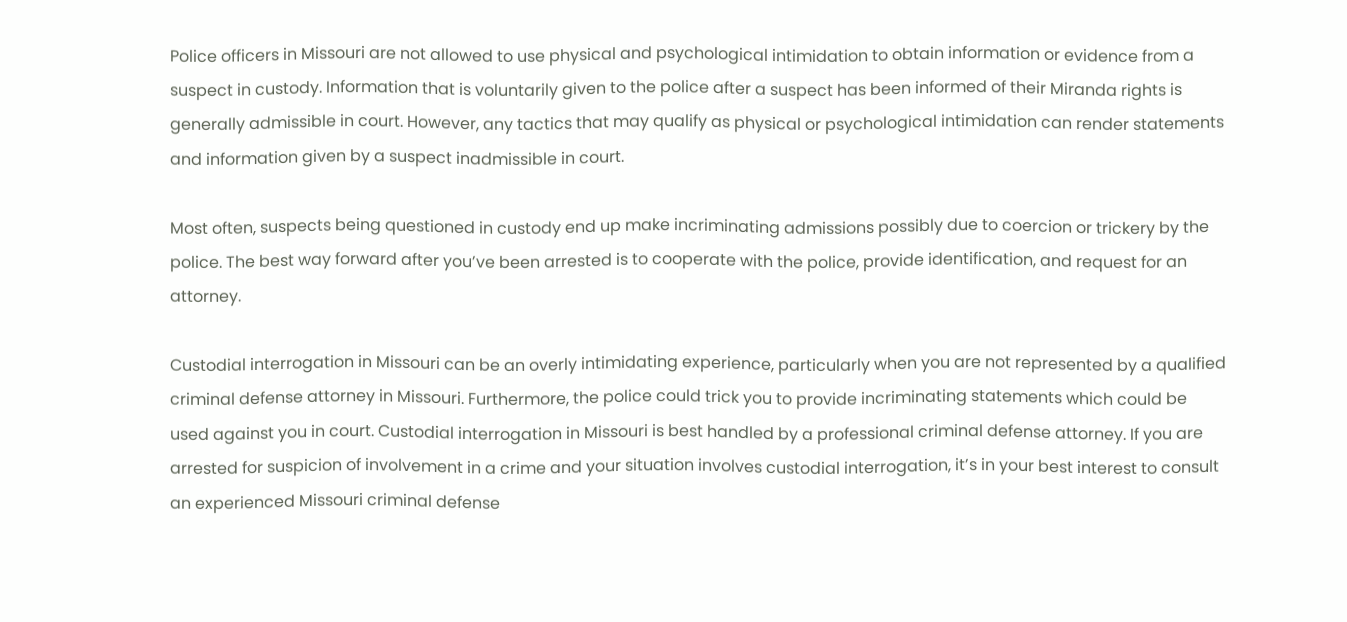Police officers in Missouri are not allowed to use physical and psychological intimidation to obtain information or evidence from a suspect in custody. Information that is voluntarily given to the police after a suspect has been informed of their Miranda rights is generally admissible in court. However, any tactics that may qualify as physical or psychological intimidation can render statements and information given by a suspect inadmissible in court.

Most often, suspects being questioned in custody end up make incriminating admissions possibly due to coercion or trickery by the police. The best way forward after you’ve been arrested is to cooperate with the police, provide identification, and request for an attorney.

Custodial interrogation in Missouri can be an overly intimidating experience, particularly when you are not represented by a qualified criminal defense attorney in Missouri. Furthermore, the police could trick you to provide incriminating statements which could be used against you in court. Custodial interrogation in Missouri is best handled by a professional criminal defense attorney. If you are arrested for suspicion of involvement in a crime and your situation involves custodial interrogation, it’s in your best interest to consult an experienced Missouri criminal defense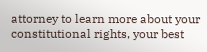attorney to learn more about your constitutional rights, your best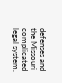defenses and the Missouri complicated legal system.